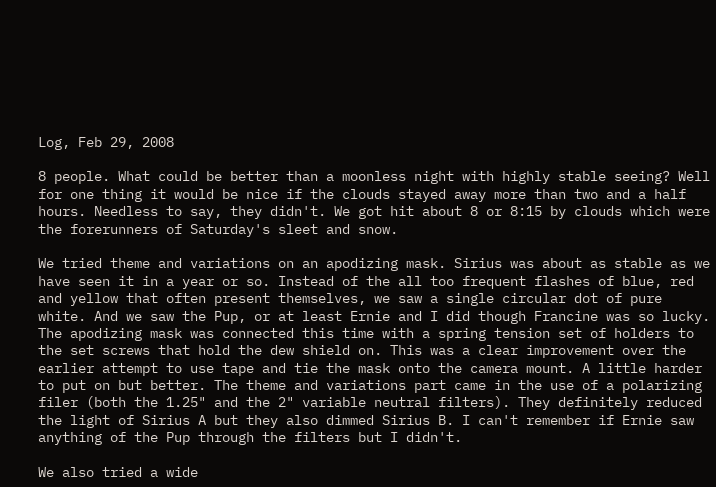Log, Feb 29, 2008

8 people. What could be better than a moonless night with highly stable seeing? Well for one thing it would be nice if the clouds stayed away more than two and a half hours. Needless to say, they didn't. We got hit about 8 or 8:15 by clouds which were the forerunners of Saturday's sleet and snow.

We tried theme and variations on an apodizing mask. Sirius was about as stable as we have seen it in a year or so. Instead of the all too frequent flashes of blue, red and yellow that often present themselves, we saw a single circular dot of pure white. And we saw the Pup, or at least Ernie and I did though Francine was so lucky. The apodizing mask was connected this time with a spring tension set of holders to the set screws that hold the dew shield on. This was a clear improvement over the earlier attempt to use tape and tie the mask onto the camera mount. A little harder to put on but better. The theme and variations part came in the use of a polarizing filer (both the 1.25" and the 2" variable neutral filters). They definitely reduced the light of Sirius A but they also dimmed Sirius B. I can't remember if Ernie saw anything of the Pup through the filters but I didn't.

We also tried a wide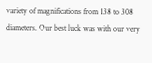variety of magnifications from 138 to 308 diameters. Our best luck was with our very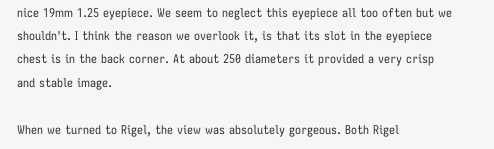nice 19mm 1.25 eyepiece. We seem to neglect this eyepiece all too often but we shouldn't. I think the reason we overlook it, is that its slot in the eyepiece chest is in the back corner. At about 250 diameters it provided a very crisp and stable image.

When we turned to Rigel, the view was absolutely gorgeous. Both Rigel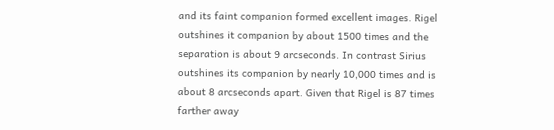and its faint companion formed excellent images. Rigel outshines it companion by about 1500 times and the separation is about 9 arcseconds. In contrast Sirius outshines its companion by nearly 10,000 times and is about 8 arcseconds apart. Given that Rigel is 87 times farther away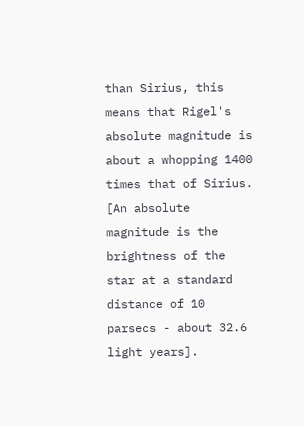than Sirius, this means that Rigel's absolute magnitude is about a whopping 1400 times that of Sirius. [An absolute magnitude is the brightness of the star at a standard distance of 10 parsecs - about 32.6 light years].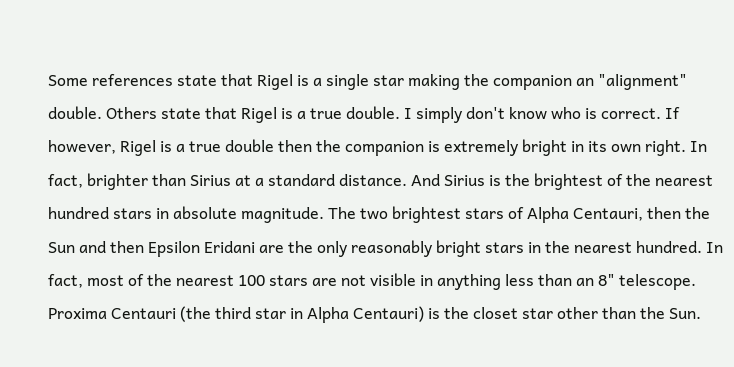Some references state that Rigel is a single star making the companion an "alignment" double. Others state that Rigel is a true double. I simply don't know who is correct. If however, Rigel is a true double then the companion is extremely bright in its own right. In fact, brighter than Sirius at a standard distance. And Sirius is the brightest of the nearest hundred stars in absolute magnitude. The two brightest stars of Alpha Centauri, then the Sun and then Epsilon Eridani are the only reasonably bright stars in the nearest hundred. In fact, most of the nearest 100 stars are not visible in anything less than an 8" telescope. Proxima Centauri (the third star in Alpha Centauri) is the closet star other than the Sun.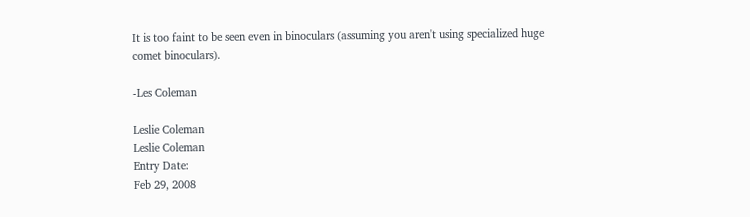It is too faint to be seen even in binoculars (assuming you aren't using specialized huge comet binoculars).

-Les Coleman

Leslie Coleman
Leslie Coleman
Entry Date:
Feb 29, 2008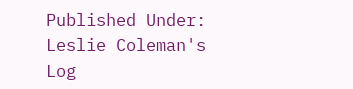Published Under:
Leslie Coleman's Log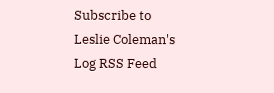Subscribe to Leslie Coleman's Log RSS Feed